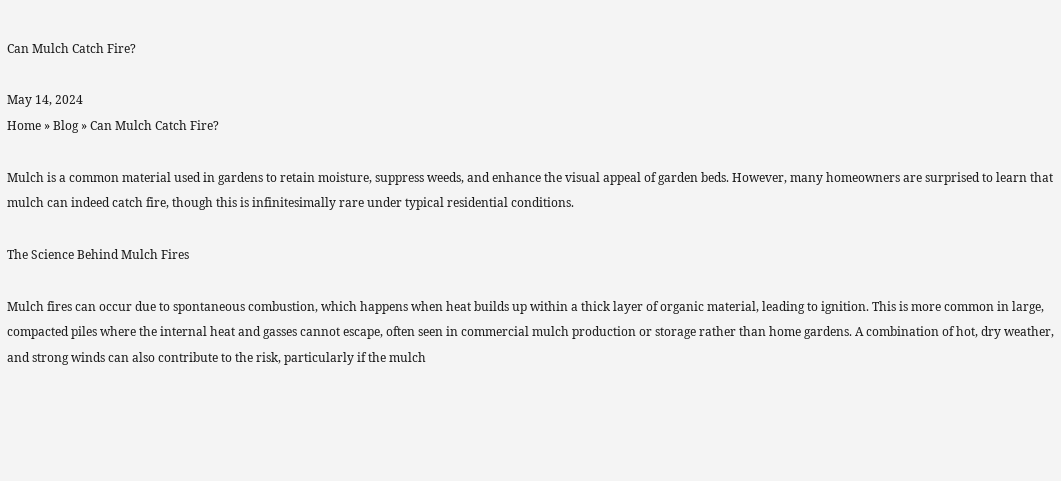Can Mulch Catch Fire?

May 14, 2024
Home » Blog » Can Mulch Catch Fire?

Mulch is a common material used in gardens to retain moisture, suppress weeds, and enhance the visual appeal of garden beds. However, many homeowners are surprised to learn that mulch can indeed catch fire, though this is infinitesimally rare under typical residential conditions.

The Science Behind Mulch Fires

Mulch fires can occur due to spontaneous combustion, which happens when heat builds up within a thick layer of organic material, leading to ignition. This is more common in large, compacted piles where the internal heat and gasses cannot escape, often seen in commercial mulch production or storage rather than home gardens. A combination of hot, dry weather, and strong winds can also contribute to the risk, particularly if the mulch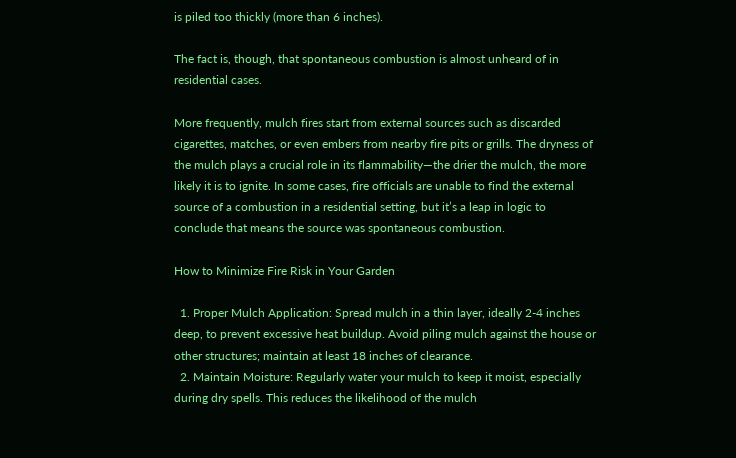is piled too thickly (more than 6 inches).

The fact is, though, that spontaneous combustion is almost unheard of in residential cases.

More frequently, mulch fires start from external sources such as discarded cigarettes, matches, or even embers from nearby fire pits or grills. The dryness of the mulch plays a crucial role in its flammability—the drier the mulch, the more likely it is to ignite. In some cases, fire officials are unable to find the external source of a combustion in a residential setting, but it’s a leap in logic to conclude that means the source was spontaneous combustion.

How to Minimize Fire Risk in Your Garden

  1. Proper Mulch Application: Spread mulch in a thin layer, ideally 2-4 inches deep, to prevent excessive heat buildup. Avoid piling mulch against the house or other structures; maintain at least 18 inches of clearance.
  2. Maintain Moisture: Regularly water your mulch to keep it moist, especially during dry spells. This reduces the likelihood of the mulch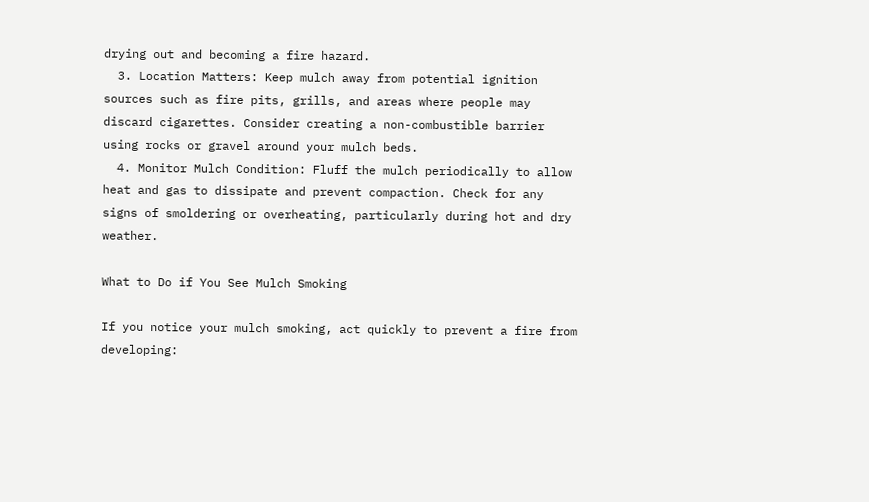drying out and becoming a fire hazard.
  3. Location Matters: Keep mulch away from potential ignition sources such as fire pits, grills, and areas where people may discard cigarettes. Consider creating a non-combustible barrier using rocks or gravel around your mulch beds.
  4. Monitor Mulch Condition: Fluff the mulch periodically to allow heat and gas to dissipate and prevent compaction. Check for any signs of smoldering or overheating, particularly during hot and dry weather.

What to Do if You See Mulch Smoking

If you notice your mulch smoking, act quickly to prevent a fire from developing: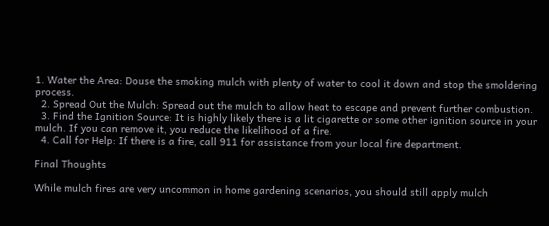1. Water the Area: Douse the smoking mulch with plenty of water to cool it down and stop the smoldering process.
  2. Spread Out the Mulch: Spread out the mulch to allow heat to escape and prevent further combustion.
  3. Find the Ignition Source: It is highly likely there is a lit cigarette or some other ignition source in your mulch. If you can remove it, you reduce the likelihood of a fire.
  4. Call for Help: If there is a fire, call 911 for assistance from your local fire department.

Final Thoughts

While mulch fires are very uncommon in home gardening scenarios, you should still apply mulch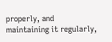properly, and maintaining it regularly,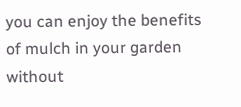you can enjoy the benefits of mulch in your garden without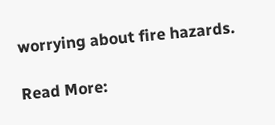worrying about fire hazards.

Read More: